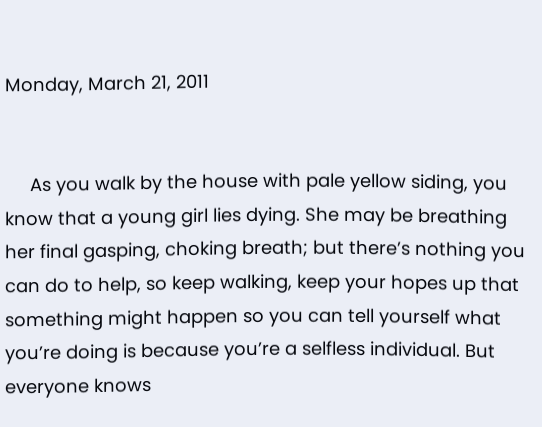Monday, March 21, 2011


     As you walk by the house with pale yellow siding, you know that a young girl lies dying. She may be breathing her final gasping, choking breath; but there’s nothing you can do to help, so keep walking, keep your hopes up that something might happen so you can tell yourself what you’re doing is because you’re a selfless individual. But everyone knows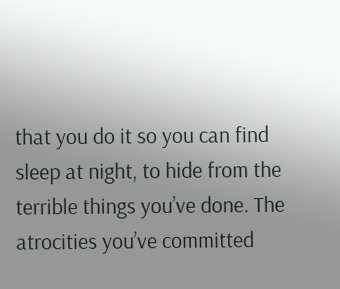that you do it so you can find sleep at night, to hide from the terrible things you’ve done. The atrocities you’ve committed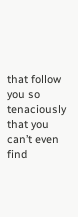that follow you so tenaciously that you can’t even find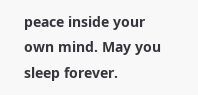peace inside your own mind. May you sleep forever.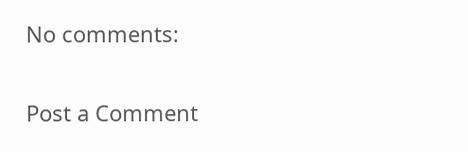No comments:

Post a Comment